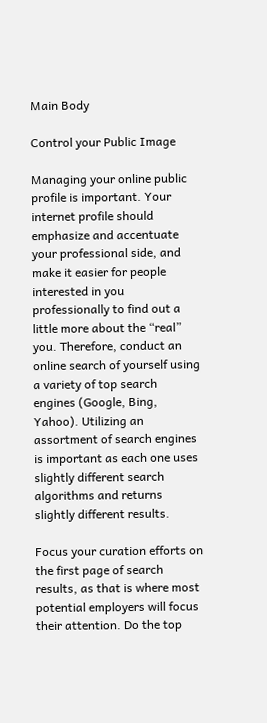Main Body

Control your Public Image

Managing your online public profile is important. Your internet profile should emphasize and accentuate your professional side, and make it easier for people interested in you professionally to find out a little more about the “real” you. Therefore, conduct an online search of yourself using a variety of top search engines (Google, Bing, Yahoo). Utilizing an assortment of search engines is important as each one uses slightly different search algorithms and returns slightly different results.

Focus your curation efforts on the first page of search results, as that is where most potential employers will focus their attention. Do the top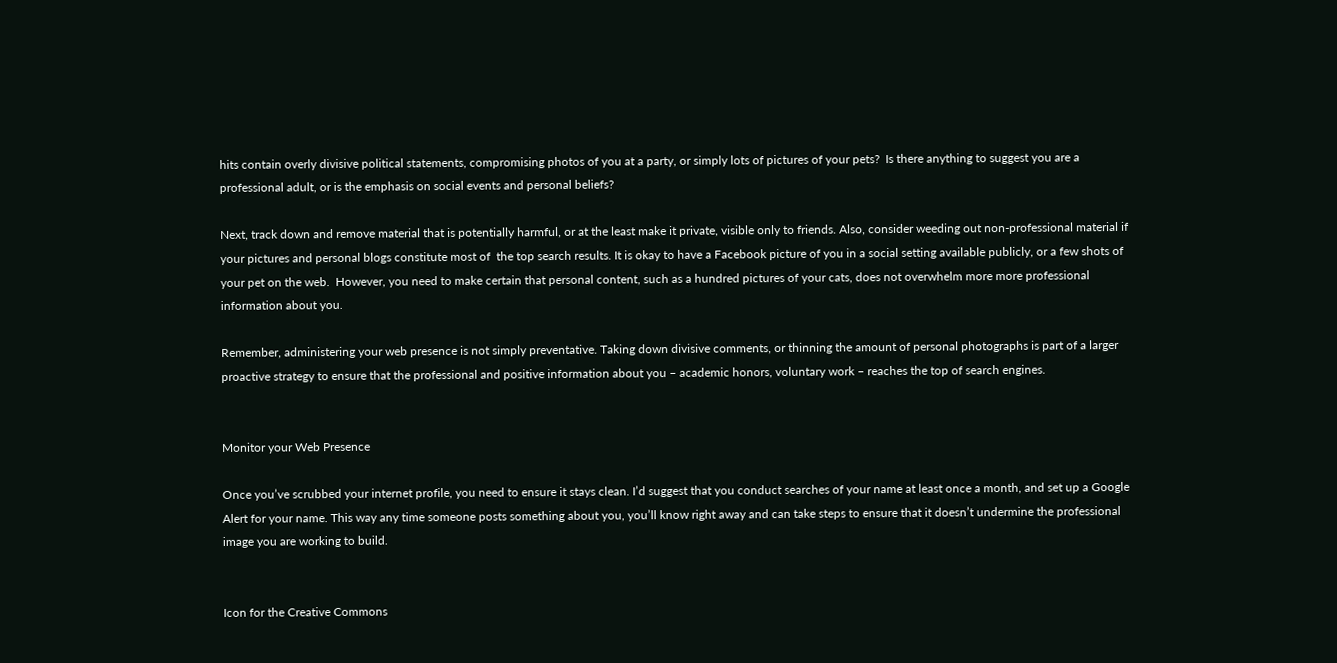hits contain overly divisive political statements, compromising photos of you at a party, or simply lots of pictures of your pets?  Is there anything to suggest you are a professional adult, or is the emphasis on social events and personal beliefs?

Next, track down and remove material that is potentially harmful, or at the least make it private, visible only to friends. Also, consider weeding out non-professional material if your pictures and personal blogs constitute most of  the top search results. It is okay to have a Facebook picture of you in a social setting available publicly, or a few shots of your pet on the web.  However, you need to make certain that personal content, such as a hundred pictures of your cats, does not overwhelm more more professional information about you.

Remember, administering your web presence is not simply preventative. Taking down divisive comments, or thinning the amount of personal photographs is part of a larger proactive strategy to ensure that the professional and positive information about you – academic honors, voluntary work – reaches the top of search engines.


Monitor your Web Presence

Once you’ve scrubbed your internet profile, you need to ensure it stays clean. I’d suggest that you conduct searches of your name at least once a month, and set up a Google Alert for your name. This way any time someone posts something about you, you’ll know right away and can take steps to ensure that it doesn’t undermine the professional image you are working to build.


Icon for the Creative Commons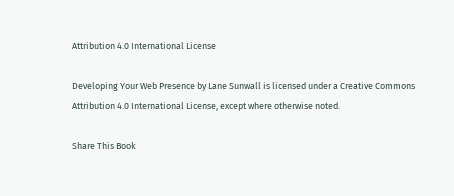Attribution 4.0 International License

Developing Your Web Presence by Lane Sunwall is licensed under a Creative Commons Attribution 4.0 International License, except where otherwise noted.

Share This Book